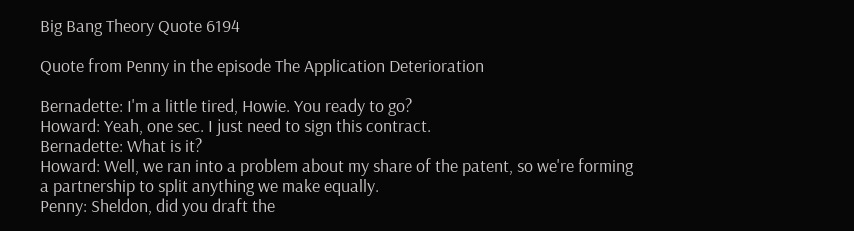Big Bang Theory Quote 6194

Quote from Penny in the episode The Application Deterioration

Bernadette: I'm a little tired, Howie. You ready to go?
Howard: Yeah, one sec. I just need to sign this contract.
Bernadette: What is it?
Howard: Well, we ran into a problem about my share of the patent, so we're forming a partnership to split anything we make equally.
Penny: Sheldon, did you draft the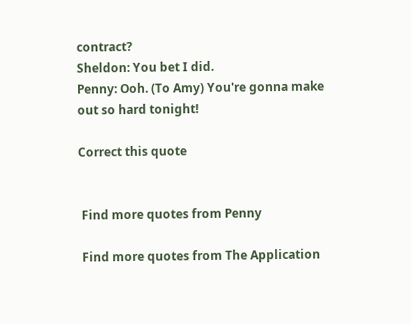contract?
Sheldon: You bet I did.
Penny: Ooh. (To Amy) You're gonna make out so hard tonight!

Correct this quote


 Find more quotes from Penny

 Find more quotes from The Application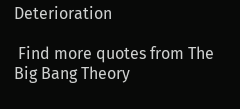Deterioration

 Find more quotes from The Big Bang Theory